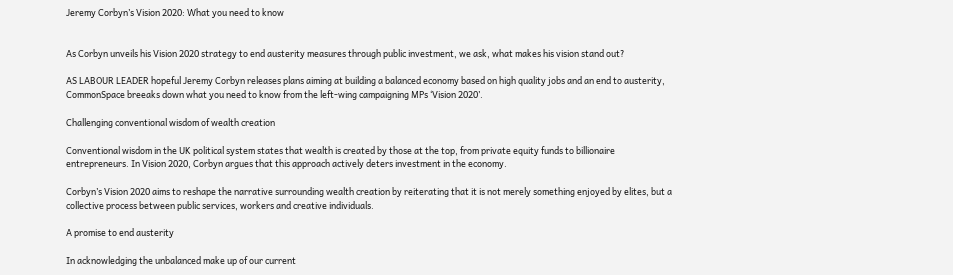Jeremy Corbyn’s Vision 2020: What you need to know


As Corbyn unveils his Vision 2020 strategy to end austerity measures through public investment, we ask, what makes his vision stand out?

AS LABOUR LEADER hopeful Jeremy Corbyn releases plans aiming at building a balanced economy based on high quality jobs and an end to austerity, CommonSpace breeaks down what you need to know from the left-wing campaigning MPs ‘Vision 2020’.

Challenging conventional wisdom of wealth creation

Conventional wisdom in the UK political system states that wealth is created by those at the top, from private equity funds to billionaire entrepreneurs. In Vision 2020, Corbyn argues that this approach actively deters investment in the economy.

Corbyn’s Vision 2020 aims to reshape the narrative surrounding wealth creation by reiterating that it is not merely something enjoyed by elites, but a collective process between public services, workers and creative individuals.

A promise to end austerity

In acknowledging the unbalanced make up of our current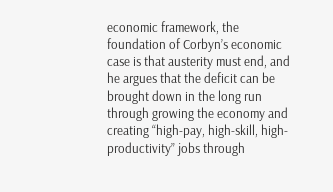economic framework, the foundation of Corbyn’s economic case is that austerity must end, and he argues that the deficit can be brought down in the long run through growing the economy and creating “high-pay, high-skill, high-productivity” jobs through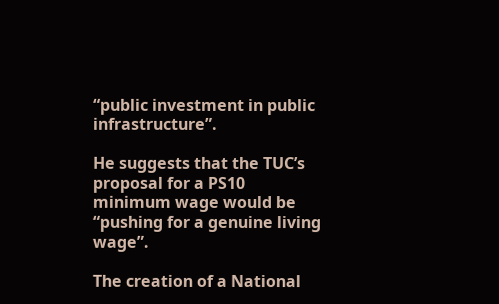“public investment in public infrastructure”.

He suggests that the TUC’s proposal for a PS10 minimum wage would be “pushing for a genuine living wage”.

The creation of a National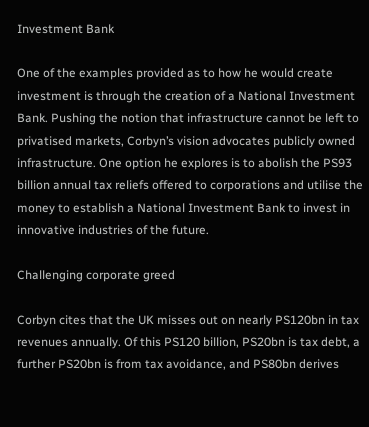Investment Bank

One of the examples provided as to how he would create investment is through the creation of a National Investment Bank. Pushing the notion that infrastructure cannot be left to privatised markets, Corbyn’s vision advocates publicly owned infrastructure. One option he explores is to abolish the PS93 billion annual tax reliefs offered to corporations and utilise the money to establish a National Investment Bank to invest in innovative industries of the future.

Challenging corporate greed

Corbyn cites that the UK misses out on nearly PS120bn in tax revenues annually. Of this PS120 billion, PS20bn is tax debt, a further PS20bn is from tax avoidance, and PS80bn derives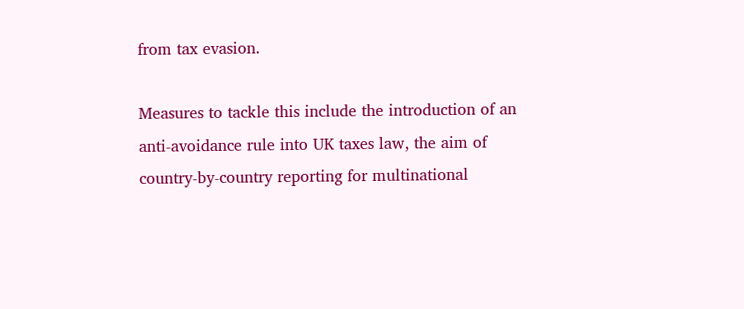from tax evasion.

Measures to tackle this include the introduction of an anti-avoidance rule into UK taxes law, the aim of country-by-country reporting for multinational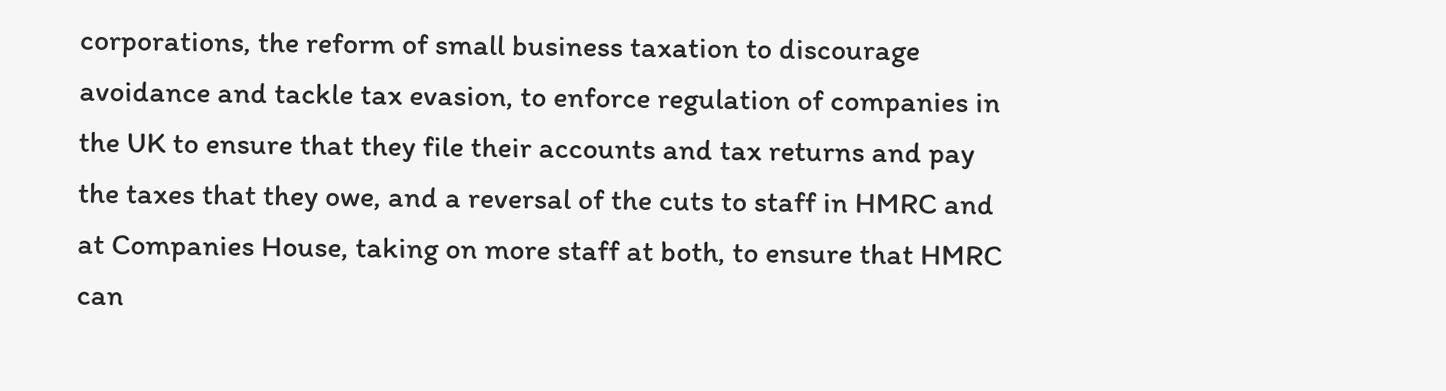corporations, the reform of small business taxation to discourage avoidance and tackle tax evasion, to enforce regulation of companies in the UK to ensure that they file their accounts and tax returns and pay the taxes that they owe, and a reversal of the cuts to staff in HMRC and at Companies House, taking on more staff at both, to ensure that HMRC can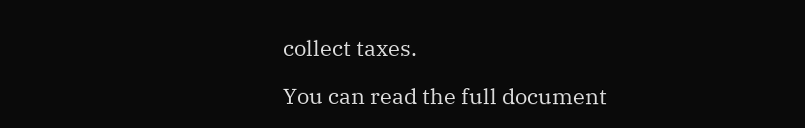collect taxes.

You can read the full document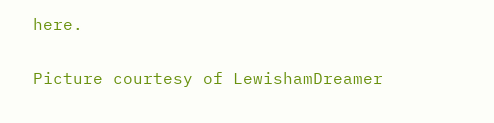here.

Picture courtesy of LewishamDreamer